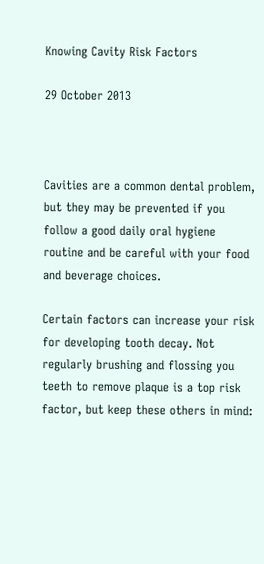Knowing Cavity Risk Factors

29 October 2013



Cavities are a common dental problem, but they may be prevented if you follow a good daily oral hygiene routine and be careful with your food and beverage choices.

Certain factors can increase your risk for developing tooth decay. Not regularly brushing and flossing you teeth to remove plaque is a top risk factor, but keep these others in mind: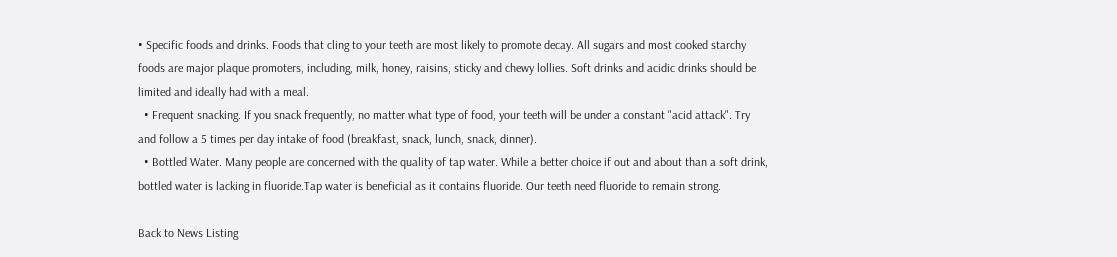• Specific foods and drinks. Foods that cling to your teeth are most likely to promote decay. All sugars and most cooked starchy foods are major plaque promoters, including, milk, honey, raisins, sticky and chewy lollies. Soft drinks and acidic drinks should be limited and ideally had with a meal.
  • Frequent snacking. If you snack frequently, no matter what type of food, your teeth will be under a constant "acid attack". Try and follow a 5 times per day intake of food (breakfast, snack, lunch, snack, dinner).
  • Bottled Water. Many people are concerned with the quality of tap water. While a better choice if out and about than a soft drink, bottled water is lacking in fluoride.Tap water is beneficial as it contains fluoride. Our teeth need fluoride to remain strong.

Back to News Listing